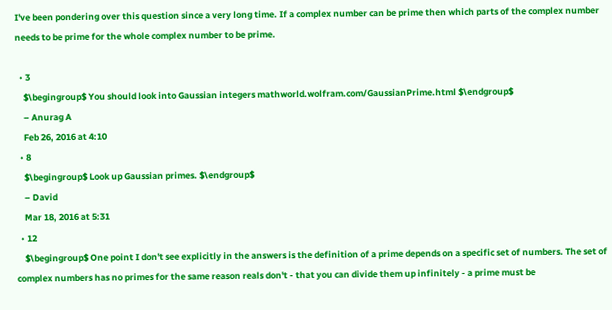I've been pondering over this question since a very long time. If a complex number can be prime then which parts of the complex number needs to be prime for the whole complex number to be prime.

  • 3
    $\begingroup$ You should look into Gaussian integers mathworld.wolfram.com/GaussianPrime.html $\endgroup$
    – Anurag A
    Feb 26, 2016 at 4:10
  • 8
    $\begingroup$ Look up Gaussian primes. $\endgroup$
    – David
    Mar 18, 2016 at 5:31
  • 12
    $\begingroup$ One point I don't see explicitly in the answers is the definition of a prime depends on a specific set of numbers. The set of complex numbers has no primes for the same reason reals don't - that you can divide them up infinitely - a prime must be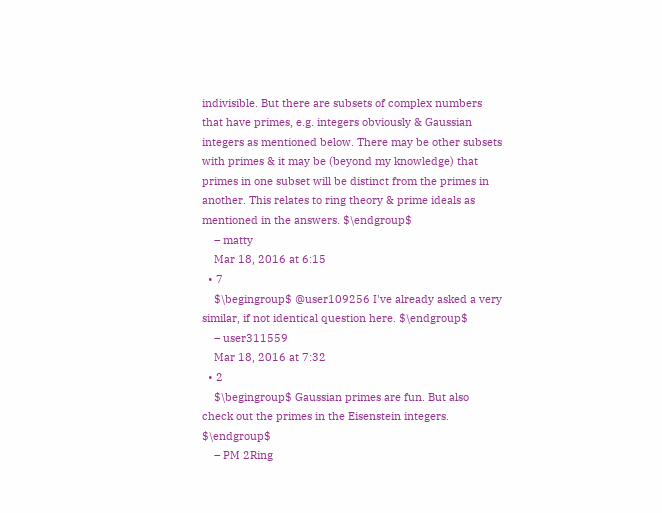indivisible. But there are subsets of complex numbers that have primes, e.g. integers obviously & Gaussian integers as mentioned below. There may be other subsets with primes & it may be (beyond my knowledge) that primes in one subset will be distinct from the primes in another. This relates to ring theory & prime ideals as mentioned in the answers. $\endgroup$
    – matty
    Mar 18, 2016 at 6:15
  • 7
    $\begingroup$ @user109256 I've already asked a very similar, if not identical question here. $\endgroup$
    – user311559
    Mar 18, 2016 at 7:32
  • 2
    $\begingroup$ Gaussian primes are fun. But also check out the primes in the Eisenstein integers. $\endgroup$
    – PM 2Ring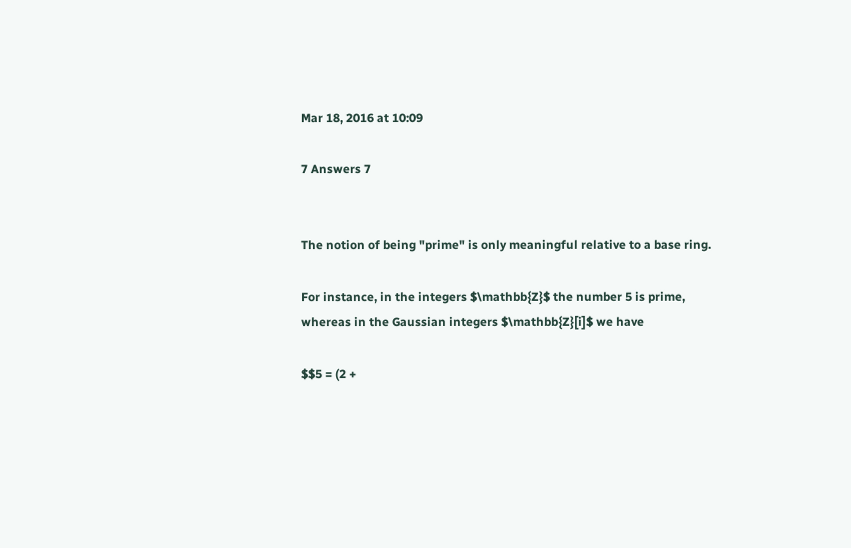Mar 18, 2016 at 10:09

7 Answers 7


The notion of being "prime" is only meaningful relative to a base ring.

For instance, in the integers $\mathbb{Z}$ the number 5 is prime, whereas in the Gaussian integers $\mathbb{Z}[i]$ we have

$$5 = (2 +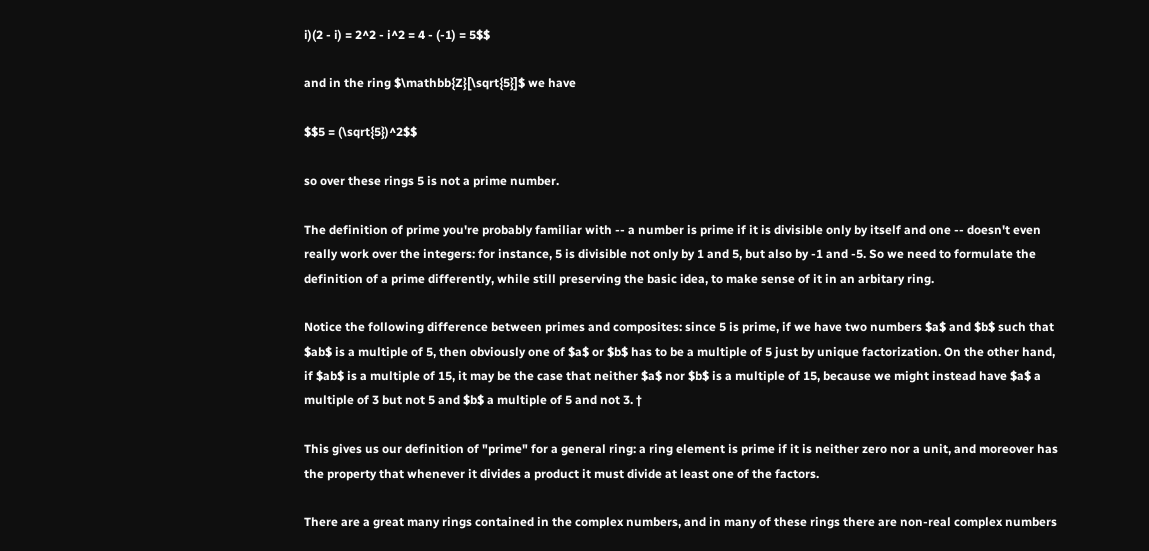i)(2 - i) = 2^2 - i^2 = 4 - (-1) = 5$$

and in the ring $\mathbb{Z}[\sqrt{5}]$ we have

$$5 = (\sqrt{5})^2$$

so over these rings 5 is not a prime number.

The definition of prime you're probably familiar with -- a number is prime if it is divisible only by itself and one -- doesn't even really work over the integers: for instance, 5 is divisible not only by 1 and 5, but also by -1 and -5. So we need to formulate the definition of a prime differently, while still preserving the basic idea, to make sense of it in an arbitary ring.

Notice the following difference between primes and composites: since 5 is prime, if we have two numbers $a$ and $b$ such that $ab$ is a multiple of 5, then obviously one of $a$ or $b$ has to be a multiple of 5 just by unique factorization. On the other hand, if $ab$ is a multiple of 15, it may be the case that neither $a$ nor $b$ is a multiple of 15, because we might instead have $a$ a multiple of 3 but not 5 and $b$ a multiple of 5 and not 3. †

This gives us our definition of "prime" for a general ring: a ring element is prime if it is neither zero nor a unit, and moreover has the property that whenever it divides a product it must divide at least one of the factors.

There are a great many rings contained in the complex numbers, and in many of these rings there are non-real complex numbers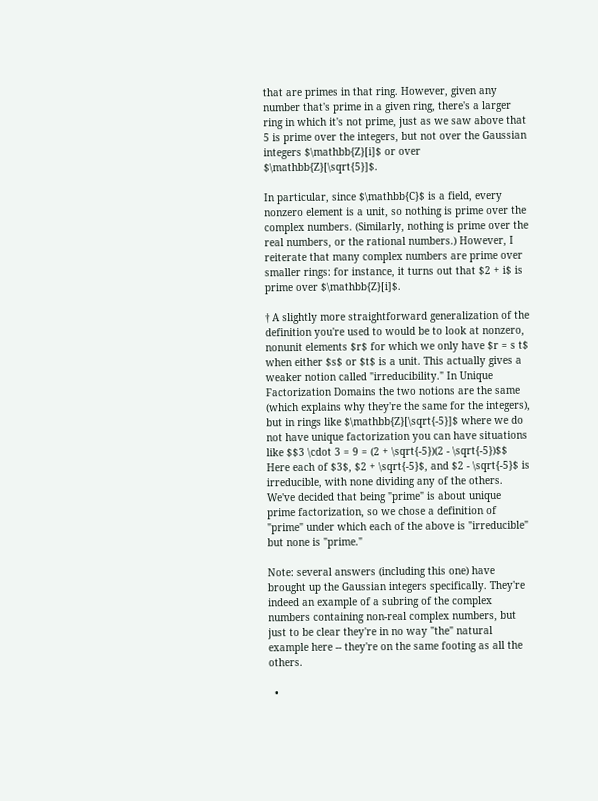that are primes in that ring. However, given any number that's prime in a given ring, there's a larger ring in which it's not prime, just as we saw above that 5 is prime over the integers, but not over the Gaussian integers $\mathbb{Z}[i]$ or over $\mathbb{Z}[\sqrt{5}]$.

In particular, since $\mathbb{C}$ is a field, every nonzero element is a unit, so nothing is prime over the complex numbers. (Similarly, nothing is prime over the real numbers, or the rational numbers.) However, I reiterate that many complex numbers are prime over smaller rings: for instance, it turns out that $2 + i$ is prime over $\mathbb{Z}[i]$.

† A slightly more straightforward generalization of the definition you're used to would be to look at nonzero, nonunit elements $r$ for which we only have $r = s t$ when either $s$ or $t$ is a unit. This actually gives a weaker notion called "irreducibility." In Unique Factorization Domains the two notions are the same (which explains why they're the same for the integers), but in rings like $\mathbb{Z}[\sqrt{-5}]$ where we do not have unique factorization you can have situations like $$3 \cdot 3 = 9 = (2 + \sqrt{-5})(2 - \sqrt{-5})$$ Here each of $3$, $2 + \sqrt{-5}$, and $2 - \sqrt{-5}$ is irreducible, with none dividing any of the others. We've decided that being "prime" is about unique prime factorization, so we chose a definition of "prime" under which each of the above is "irreducible" but none is "prime."

Note: several answers (including this one) have brought up the Gaussian integers specifically. They're indeed an example of a subring of the complex numbers containing non-real complex numbers, but just to be clear they're in no way "the" natural example here -- they're on the same footing as all the others.

  •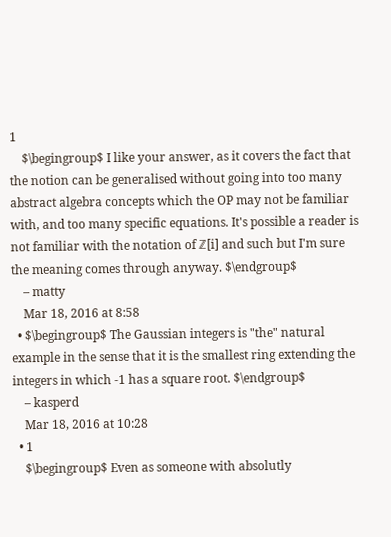1
    $\begingroup$ I like your answer, as it covers the fact that the notion can be generalised without going into too many abstract algebra concepts which the OP may not be familiar with, and too many specific equations. It's possible a reader is not familiar with the notation of ℤ[i] and such but I'm sure the meaning comes through anyway. $\endgroup$
    – matty
    Mar 18, 2016 at 8:58
  • $\begingroup$ The Gaussian integers is "the" natural example in the sense that it is the smallest ring extending the integers in which -1 has a square root. $\endgroup$
    – kasperd
    Mar 18, 2016 at 10:28
  • 1
    $\begingroup$ Even as someone with absolutly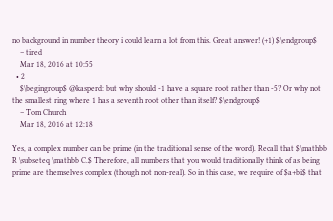no background in number theory i could learn a lot from this. Great answer! (+1) $\endgroup$
    – tired
    Mar 18, 2016 at 10:55
  • 2
    $\begingroup$ @kasperd: but why should -1 have a square root rather than -5? Or why not the smallest ring where 1 has a seventh root other than itself? $\endgroup$
    – Tom Church
    Mar 18, 2016 at 12:18

Yes, a complex number can be prime (in the traditional sense of the word). Recall that $\mathbb R \subseteq \mathbb C.$ Therefore, all numbers that you would traditionally think of as being prime are themselves complex (though not non-real). So in this case, we require of $a+bi$ that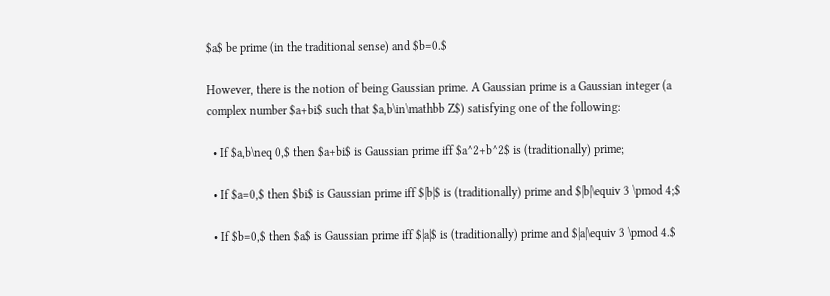$a$ be prime (in the traditional sense) and $b=0.$

However, there is the notion of being Gaussian prime. A Gaussian prime is a Gaussian integer (a complex number $a+bi$ such that $a,b\in\mathbb Z$) satisfying one of the following:

  • If $a,b\neq 0,$ then $a+bi$ is Gaussian prime iff $a^2+b^2$ is (traditionally) prime;

  • If $a=0,$ then $bi$ is Gaussian prime iff $|b|$ is (traditionally) prime and $|b|\equiv 3 \pmod 4;$

  • If $b=0,$ then $a$ is Gaussian prime iff $|a|$ is (traditionally) prime and $|a|\equiv 3 \pmod 4.$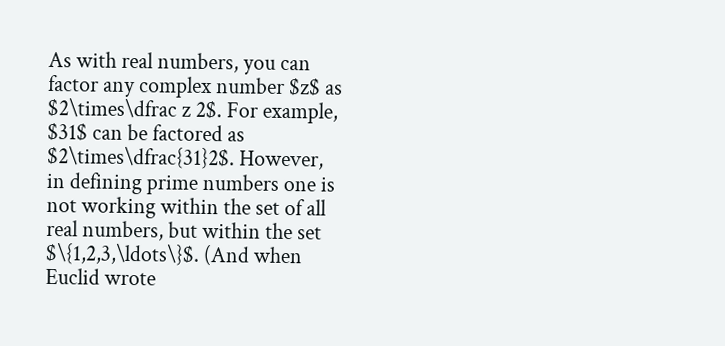As with real numbers, you can factor any complex number $z$ as $2\times\dfrac z 2$. For example, $31$ can be factored as $2\times\dfrac{31}2$. However, in defining prime numbers one is not working within the set of all real numbers, but within the set $\{1,2,3,\ldots\}$. (And when Euclid wrote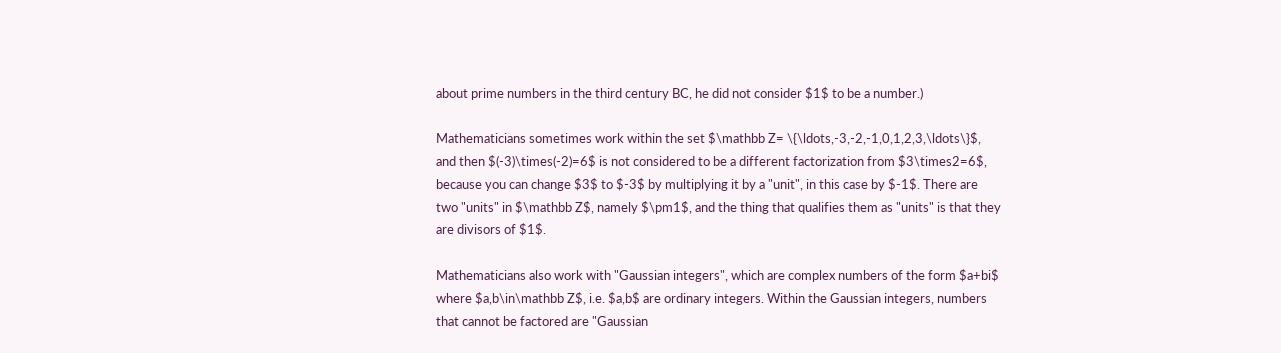about prime numbers in the third century BC, he did not consider $1$ to be a number.)

Mathematicians sometimes work within the set $\mathbb Z= \{\ldots,-3,-2,-1,0,1,2,3,\ldots\}$, and then $(-3)\times(-2)=6$ is not considered to be a different factorization from $3\times2=6$, because you can change $3$ to $-3$ by multiplying it by a "unit", in this case by $-1$. There are two "units" in $\mathbb Z$, namely $\pm1$, and the thing that qualifies them as "units" is that they are divisors of $1$.

Mathematicians also work with "Gaussian integers", which are complex numbers of the form $a+bi$ where $a,b\in\mathbb Z$, i.e. $a,b$ are ordinary integers. Within the Gaussian integers, numbers that cannot be factored are "Gaussian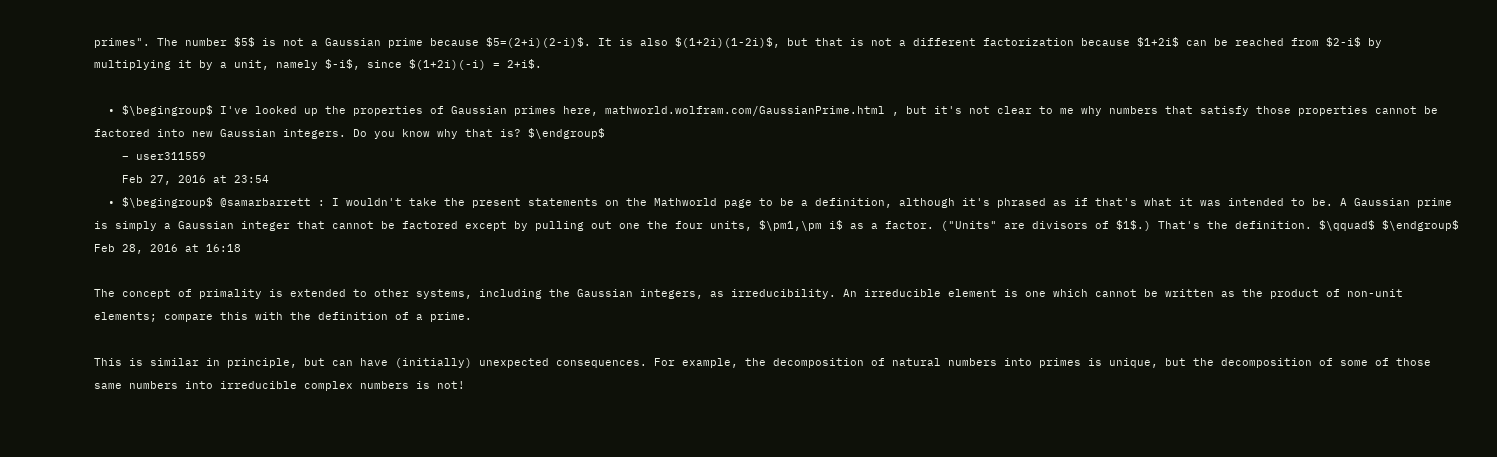primes". The number $5$ is not a Gaussian prime because $5=(2+i)(2-i)$. It is also $(1+2i)(1-2i)$, but that is not a different factorization because $1+2i$ can be reached from $2-i$ by multiplying it by a unit, namely $-i$, since $(1+2i)(-i) = 2+i$.

  • $\begingroup$ I've looked up the properties of Gaussian primes here, mathworld.wolfram.com/GaussianPrime.html , but it's not clear to me why numbers that satisfy those properties cannot be factored into new Gaussian integers. Do you know why that is? $\endgroup$
    – user311559
    Feb 27, 2016 at 23:54
  • $\begingroup$ @samarbarrett : I wouldn't take the present statements on the Mathworld page to be a definition, although it's phrased as if that's what it was intended to be. A Gaussian prime is simply a Gaussian integer that cannot be factored except by pulling out one the four units, $\pm1,\pm i$ as a factor. ("Units" are divisors of $1$.) That's the definition. $\qquad$ $\endgroup$ Feb 28, 2016 at 16:18

The concept of primality is extended to other systems, including the Gaussian integers, as irreducibility. An irreducible element is one which cannot be written as the product of non-unit elements; compare this with the definition of a prime.

This is similar in principle, but can have (initially) unexpected consequences. For example, the decomposition of natural numbers into primes is unique, but the decomposition of some of those same numbers into irreducible complex numbers is not!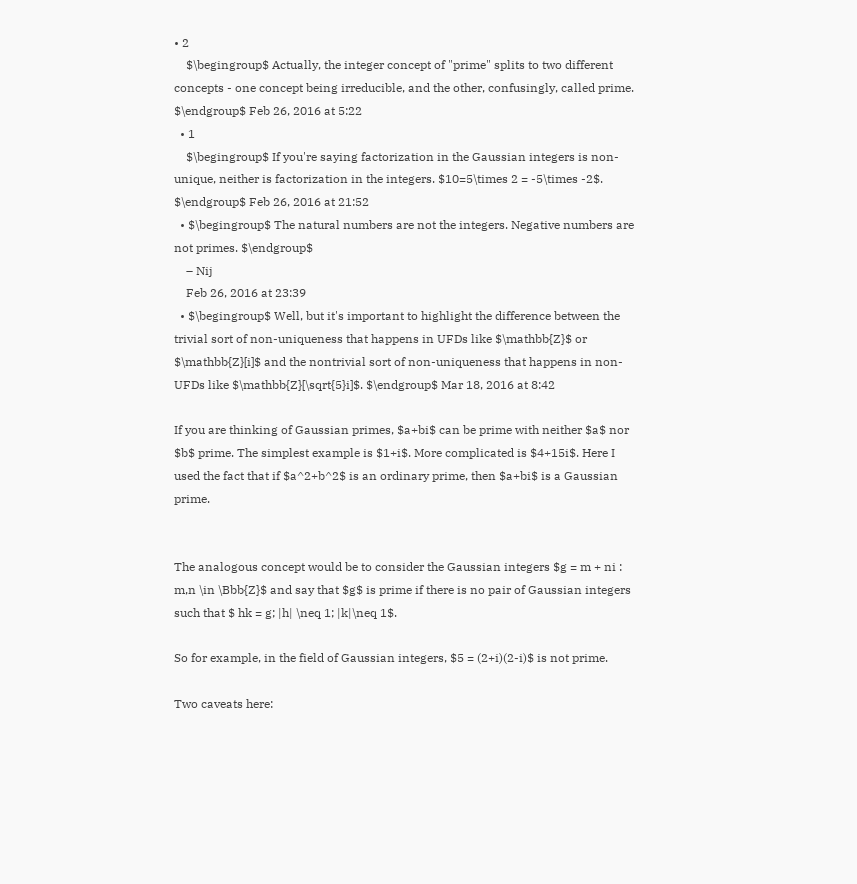• 2
    $\begingroup$ Actually, the integer concept of "prime" splits to two different concepts - one concept being irreducible, and the other, confusingly, called prime. $\endgroup$ Feb 26, 2016 at 5:22
  • 1
    $\begingroup$ If you're saying factorization in the Gaussian integers is non-unique, neither is factorization in the integers. $10=5\times 2 = -5\times -2$. $\endgroup$ Feb 26, 2016 at 21:52
  • $\begingroup$ The natural numbers are not the integers. Negative numbers are not primes. $\endgroup$
    – Nij
    Feb 26, 2016 at 23:39
  • $\begingroup$ Well, but it's important to highlight the difference between the trivial sort of non-uniqueness that happens in UFDs like $\mathbb{Z}$ or $\mathbb{Z}[i]$ and the nontrivial sort of non-uniqueness that happens in non-UFDs like $\mathbb{Z}[\sqrt{5}i]$. $\endgroup$ Mar 18, 2016 at 8:42

If you are thinking of Gaussian primes, $a+bi$ can be prime with neither $a$ nor $b$ prime. The simplest example is $1+i$. More complicated is $4+15i$. Here I used the fact that if $a^2+b^2$ is an ordinary prime, then $a+bi$ is a Gaussian prime.


The analogous concept would be to consider the Gaussian integers $g = m + ni : m,n \in \Bbb{Z}$ and say that $g$ is prime if there is no pair of Gaussian integers such that $ hk = g; |h| \neq 1; |k|\neq 1$.

So for example, in the field of Gaussian integers, $5 = (2+i)(2-i)$ is not prime.

Two caveats here: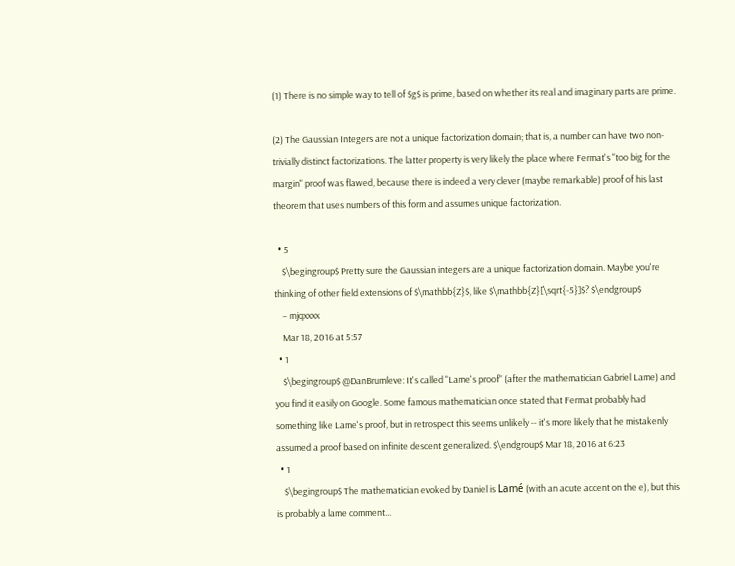(1) There is no simple way to tell of $g$ is prime, based on whether its real and imaginary parts are prime.

(2) The Gaussian Integers are not a unique factorization domain; that is, a number can have two non-trivially distinct factorizations. The latter property is very likely the place where Fermat's "too big for the margin" proof was flawed, because there is indeed a very clever (maybe remarkable) proof of his last theorem that uses numbers of this form and assumes unique factorization.

  • 5
    $\begingroup$ Pretty sure the Gaussian integers are a unique factorization domain. Maybe you're thinking of other field extensions of $\mathbb{Z}$, like $\mathbb{Z}[\sqrt{-5}]$? $\endgroup$
    – mjqxxxx
    Mar 18, 2016 at 5:57
  • 1
    $\begingroup$ @DanBrumleve: It's called "Lame's proof" (after the mathematician Gabriel Lame) and you find it easily on Google. Some famous mathematician once stated that Fermat probably had something like Lame's proof, but in retrospect this seems unlikely -- it's more likely that he mistakenly assumed a proof based on infinite descent generalized. $\endgroup$ Mar 18, 2016 at 6:23
  • 1
    $\begingroup$ The mathematician evoked by Daniel is Lamé (with an acute accent on the e), but this is probably a lame comment...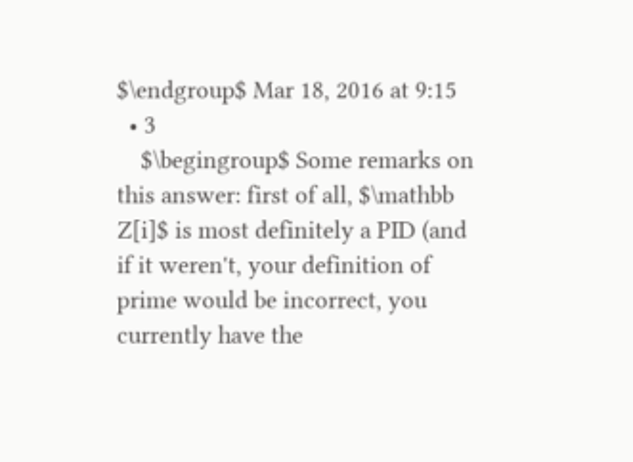$\endgroup$ Mar 18, 2016 at 9:15
  • 3
    $\begingroup$ Some remarks on this answer: first of all, $\mathbb Z[i]$ is most definitely a PID (and if it weren't, your definition of prime would be incorrect, you currently have the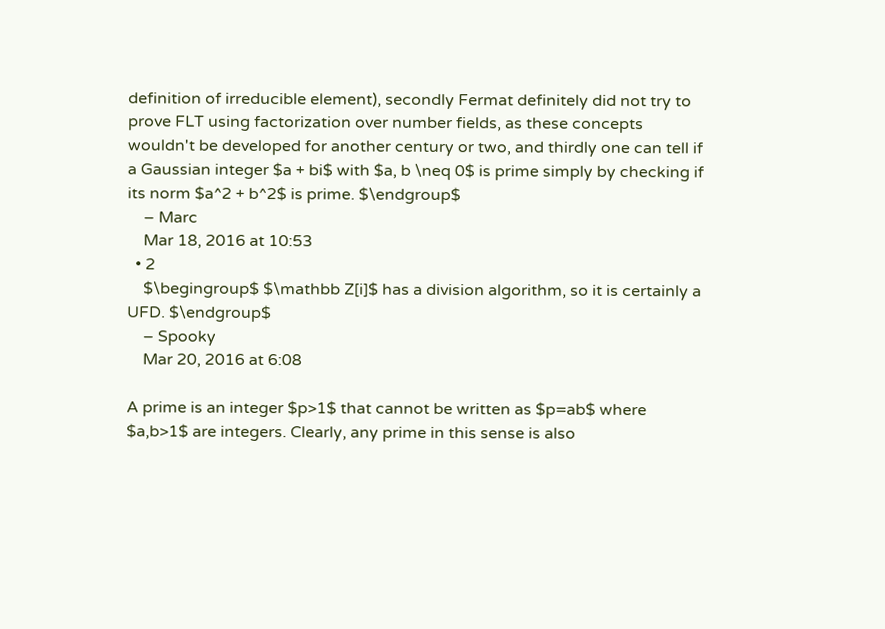definition of irreducible element), secondly Fermat definitely did not try to prove FLT using factorization over number fields, as these concepts wouldn't be developed for another century or two, and thirdly one can tell if a Gaussian integer $a + bi$ with $a, b \neq 0$ is prime simply by checking if its norm $a^2 + b^2$ is prime. $\endgroup$
    – Marc
    Mar 18, 2016 at 10:53
  • 2
    $\begingroup$ $\mathbb Z[i]$ has a division algorithm, so it is certainly a UFD. $\endgroup$
    – Spooky
    Mar 20, 2016 at 6:08

A prime is an integer $p>1$ that cannot be written as $p=ab$ where $a,b>1$ are integers. Clearly, any prime in this sense is also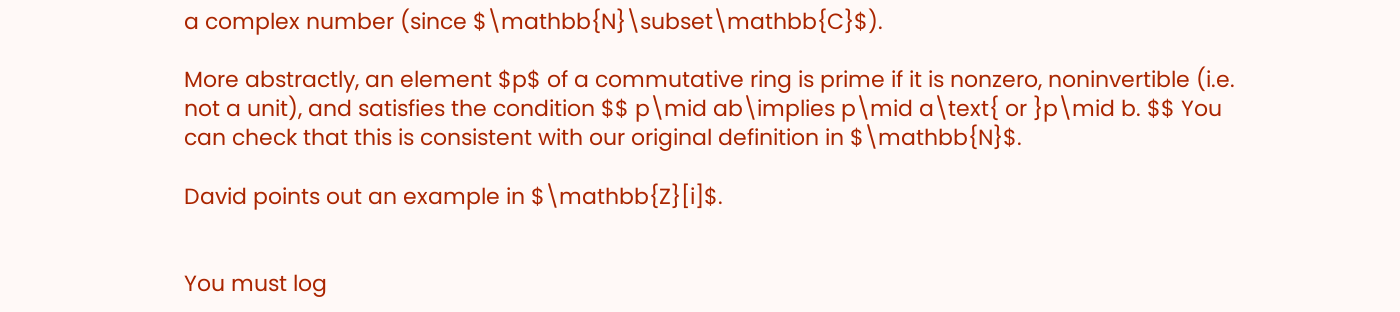a complex number (since $\mathbb{N}\subset\mathbb{C}$).

More abstractly, an element $p$ of a commutative ring is prime if it is nonzero, noninvertible (i.e. not a unit), and satisfies the condition $$ p\mid ab\implies p\mid a\text{ or }p\mid b. $$ You can check that this is consistent with our original definition in $\mathbb{N}$.

David points out an example in $\mathbb{Z}[i]$.


You must log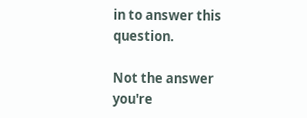in to answer this question.

Not the answer you're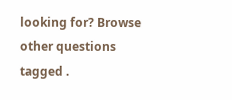looking for? Browse other questions tagged .